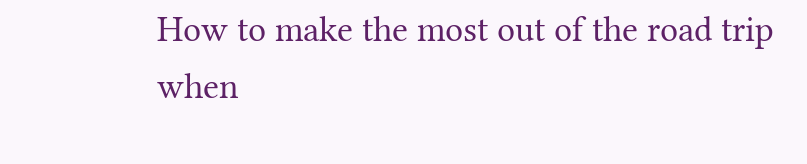How to make the most out of the road trip when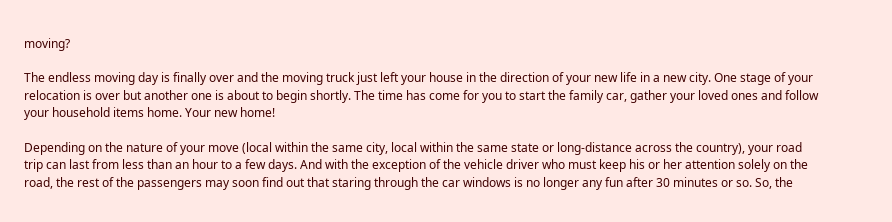moving?

The endless moving day is finally over and the moving truck just left your house in the direction of your new life in a new city. One stage of your relocation is over but another one is about to begin shortly. The time has come for you to start the family car, gather your loved ones and follow your household items home. Your new home!

Depending on the nature of your move (local within the same city, local within the same state or long-distance across the country), your road trip can last from less than an hour to a few days. And with the exception of the vehicle driver who must keep his or her attention solely on the road, the rest of the passengers may soon find out that staring through the car windows is no longer any fun after 30 minutes or so. So, the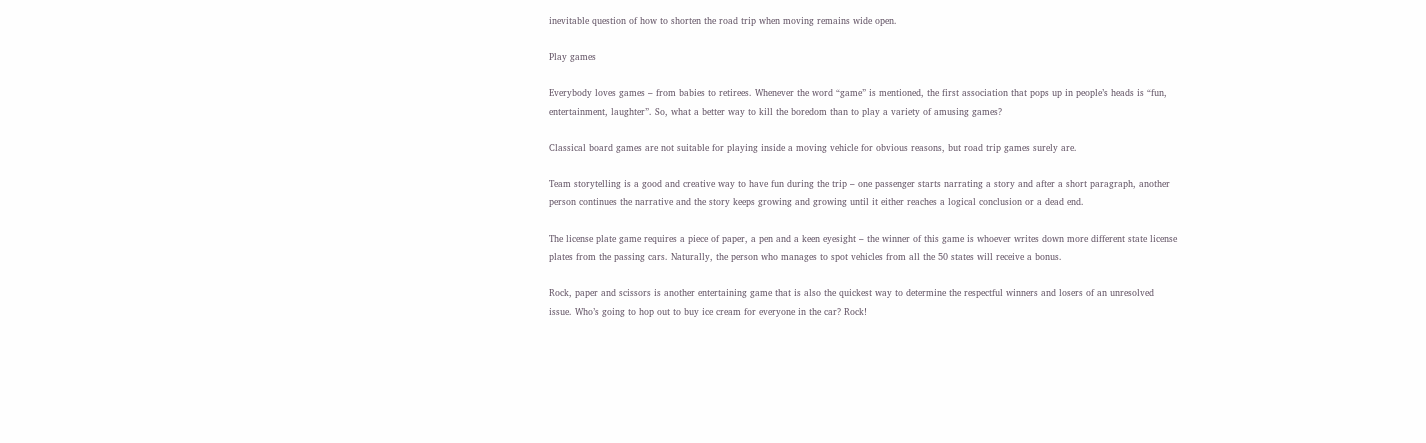inevitable question of how to shorten the road trip when moving remains wide open.

Play games

Everybody loves games – from babies to retirees. Whenever the word “game” is mentioned, the first association that pops up in people’s heads is “fun, entertainment, laughter”. So, what a better way to kill the boredom than to play a variety of amusing games?

Classical board games are not suitable for playing inside a moving vehicle for obvious reasons, but road trip games surely are.

Team storytelling is a good and creative way to have fun during the trip – one passenger starts narrating a story and after a short paragraph, another person continues the narrative and the story keeps growing and growing until it either reaches a logical conclusion or a dead end.

The license plate game requires a piece of paper, a pen and a keen eyesight – the winner of this game is whoever writes down more different state license plates from the passing cars. Naturally, the person who manages to spot vehicles from all the 50 states will receive a bonus.

Rock, paper and scissors is another entertaining game that is also the quickest way to determine the respectful winners and losers of an unresolved issue. Who’s going to hop out to buy ice cream for everyone in the car? Rock!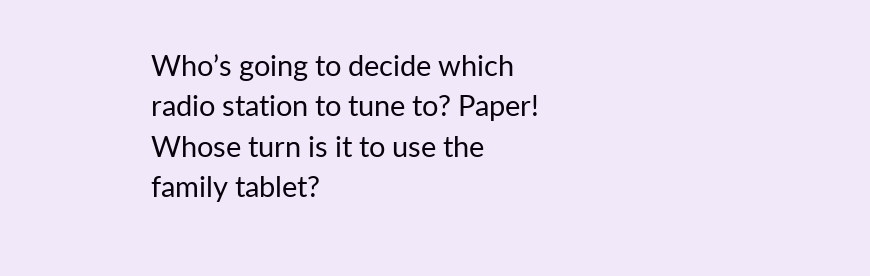Who’s going to decide which radio station to tune to? Paper! Whose turn is it to use the family tablet?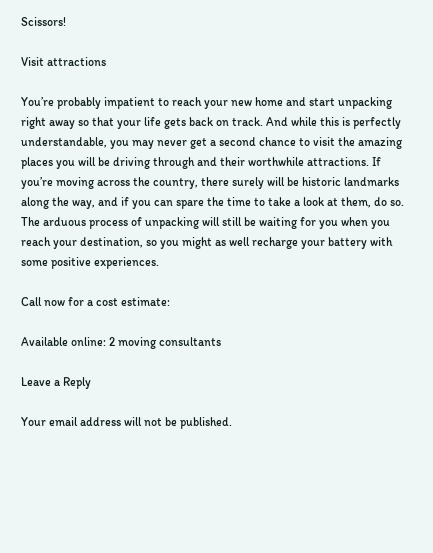Scissors!

Visit attractions

You’re probably impatient to reach your new home and start unpacking right away so that your life gets back on track. And while this is perfectly understandable, you may never get a second chance to visit the amazing places you will be driving through and their worthwhile attractions. If you’re moving across the country, there surely will be historic landmarks along the way, and if you can spare the time to take a look at them, do so. The arduous process of unpacking will still be waiting for you when you reach your destination, so you might as well recharge your battery with some positive experiences.

Call now for a cost estimate:

Available online: 2 moving consultants

Leave a Reply

Your email address will not be published.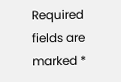Required fields are marked *